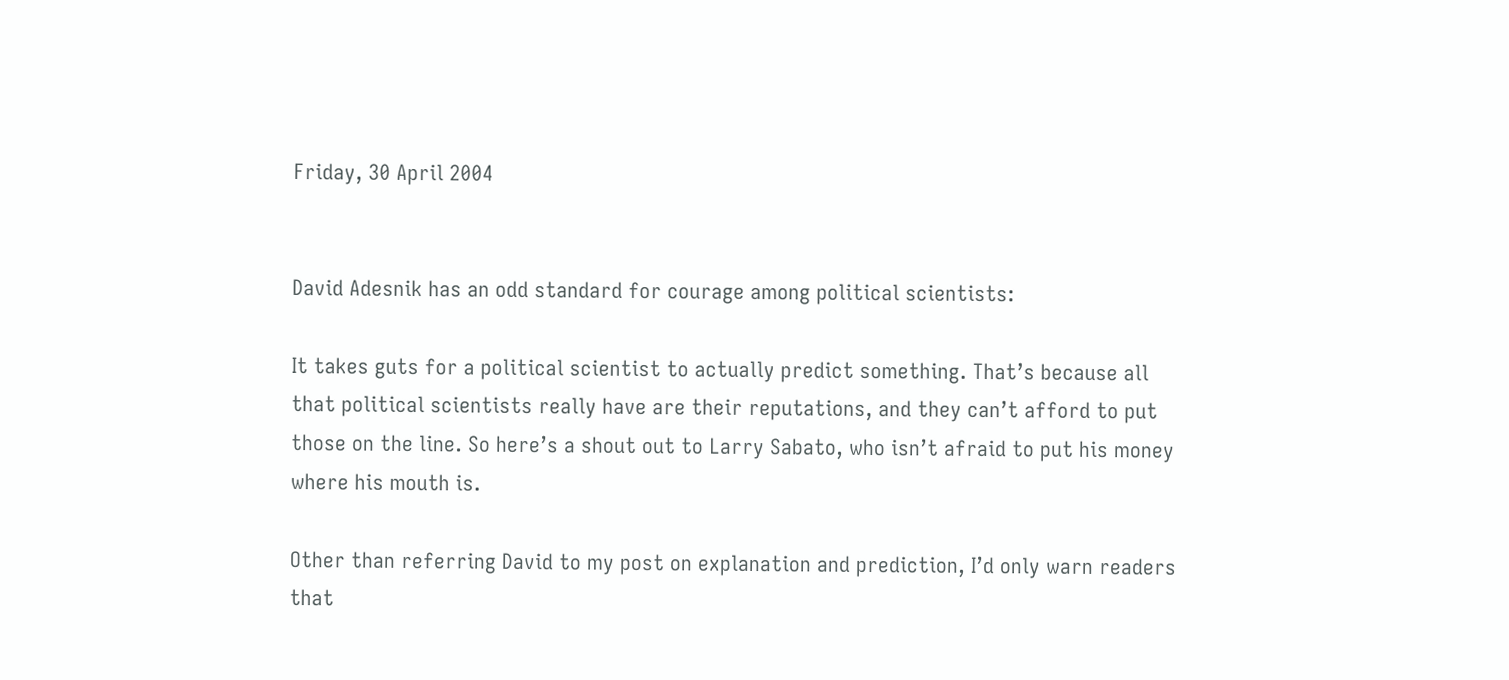Friday, 30 April 2004


David Adesnik has an odd standard for courage among political scientists:

It takes guts for a political scientist to actually predict something. That’s because all that political scientists really have are their reputations, and they can’t afford to put those on the line. So here’s a shout out to Larry Sabato, who isn’t afraid to put his money where his mouth is.

Other than referring David to my post on explanation and prediction, I’d only warn readers that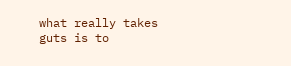what really takes guts is to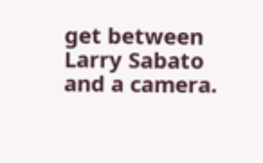get between Larry Sabato and a camera.